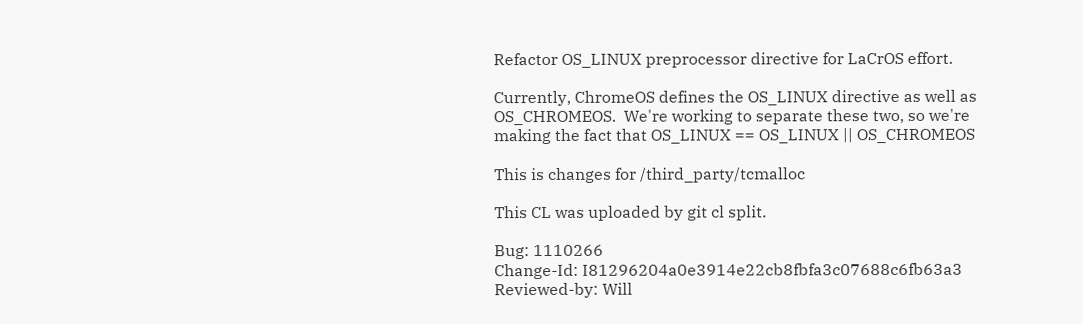Refactor OS_LINUX preprocessor directive for LaCrOS effort.

Currently, ChromeOS defines the OS_LINUX directive as well as
OS_CHROMEOS.  We're working to separate these two, so we're
making the fact that OS_LINUX == OS_LINUX || OS_CHROMEOS

This is changes for /third_party/tcmalloc

This CL was uploaded by git cl split.

Bug: 1110266
Change-Id: I81296204a0e3914e22cb8fbfa3c07688c6fb63a3
Reviewed-by: Will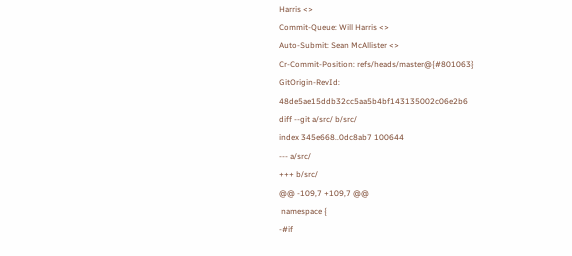Harris <>
Commit-Queue: Will Harris <>
Auto-Submit: Sean McAllister <>
Cr-Commit-Position: refs/heads/master@{#801063}
GitOrigin-RevId: 48de5ae15ddb32cc5aa5b4bf143135002c06e2b6
diff --git a/src/ b/src/
index 345e668..0dc8ab7 100644
--- a/src/
+++ b/src/
@@ -109,7 +109,7 @@
 namespace {
-#if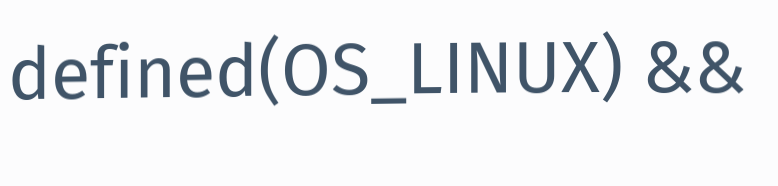defined(OS_LINUX) &&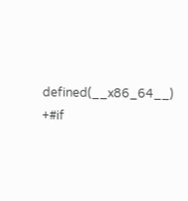defined(__x86_64__)
+#if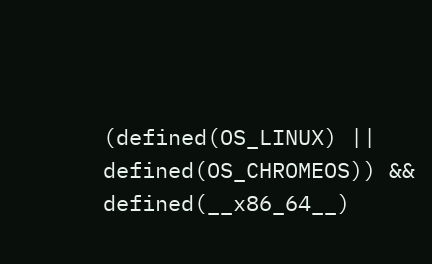(defined(OS_LINUX) || defined(OS_CHROMEOS)) && defined(__x86_64__)